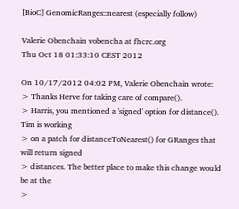[BioC] GenomicRanges::nearest (especially follow)

Valerie Obenchain vobencha at fhcrc.org
Thu Oct 18 01:33:10 CEST 2012

On 10/17/2012 04:02 PM, Valerie Obenchain wrote:
> Thanks Herve for taking care of compare().
> Harris, you mentioned a 'signed' option for distance(). Tim is working
> on a patch for distanceToNearest() for GRanges that will return signed
> distances. The better place to make this change would be at the
>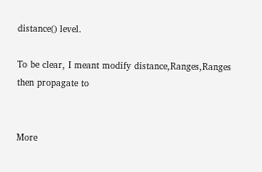distance() level.

To be clear, I meant modify distance,Ranges,Ranges then propagate to


More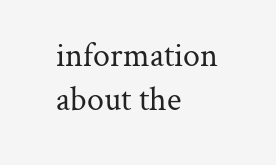information about the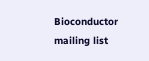Bioconductor mailing list